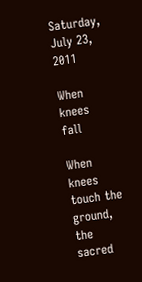Saturday, July 23, 2011

When knees fall

When knees touch the ground,
the sacred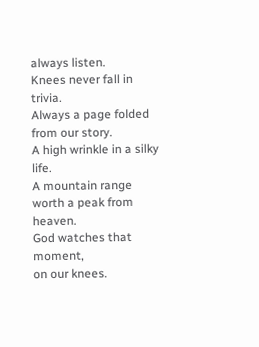always listen.
Knees never fall in trivia.
Always a page folded from our story.
A high wrinkle in a silky life.
A mountain range worth a peak from heaven.
God watches that moment,
on our knees.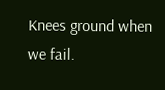Knees ground when we fail.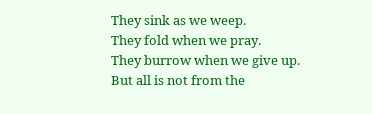They sink as we weep.
They fold when we pray.
They burrow when we give up.
But all is not from the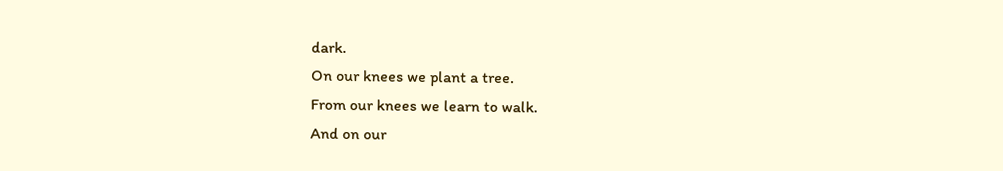dark.
On our knees we plant a tree.
From our knees we learn to walk.
And on our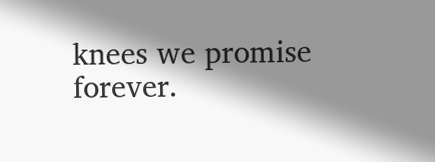knees we promise forever.